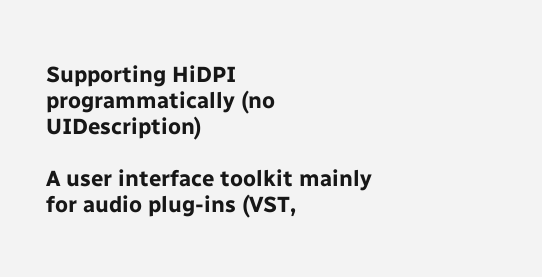Supporting HiDPI programmatically (no UIDescription)

A user interface toolkit mainly for audio plug-ins (VST,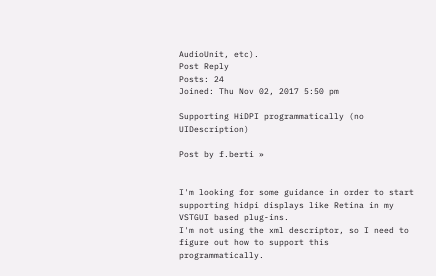AudioUnit, etc).
Post Reply
Posts: 24
Joined: Thu Nov 02, 2017 5:50 pm

Supporting HiDPI programmatically (no UIDescription)

Post by f.berti »


I'm looking for some guidance in order to start supporting hidpi displays like Retina in my VSTGUI based plug-ins.
I'm not using the xml descriptor, so I need to figure out how to support this programmatically.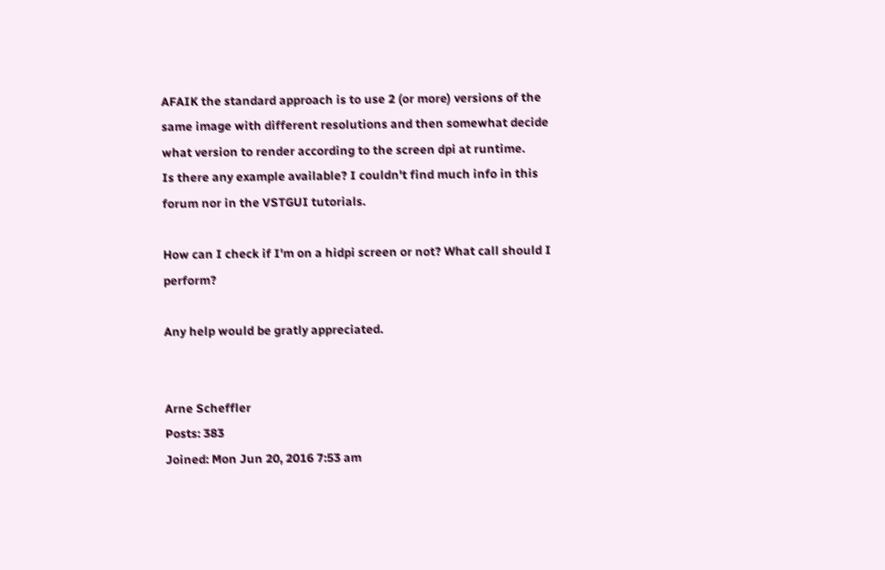AFAIK the standard approach is to use 2 (or more) versions of the same image with different resolutions and then somewhat decide what version to render according to the screen dpi at runtime.
Is there any example available? I couldn't find much info in this forum nor in the VSTGUI tutorials.

How can I check if I'm on a hidpi screen or not? What call should I perform?

Any help would be gratly appreciated.


Arne Scheffler
Posts: 383
Joined: Mon Jun 20, 2016 7:53 am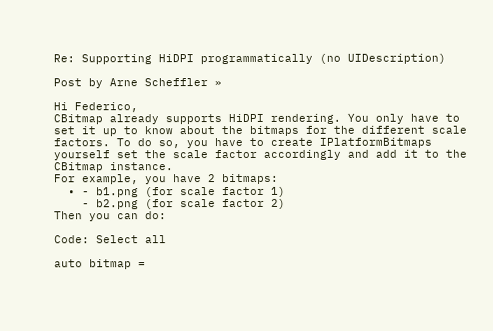Re: Supporting HiDPI programmatically (no UIDescription)

Post by Arne Scheffler »

Hi Federico,
CBitmap already supports HiDPI rendering. You only have to set it up to know about the bitmaps for the different scale factors. To do so, you have to create IPlatformBitmaps yourself set the scale factor accordingly and add it to the CBitmap instance.
For example, you have 2 bitmaps:
  • - b1.png (for scale factor 1)
    - b2.png (for scale factor 2)
Then you can do:

Code: Select all

auto bitmap =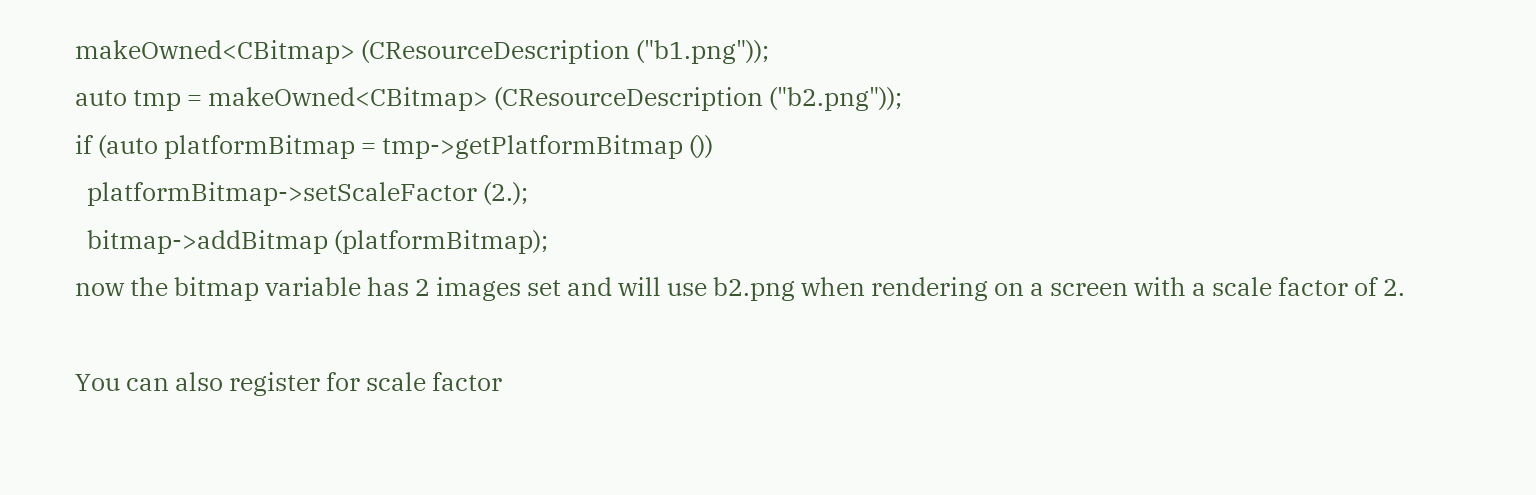makeOwned<CBitmap> (CResourceDescription ("b1.png"));
auto tmp = makeOwned<CBitmap> (CResourceDescription ("b2.png"));
if (auto platformBitmap = tmp->getPlatformBitmap ())
  platformBitmap->setScaleFactor (2.);
  bitmap->addBitmap (platformBitmap);
now the bitmap variable has 2 images set and will use b2.png when rendering on a screen with a scale factor of 2.

You can also register for scale factor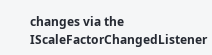changes via the IScaleFactorChangedListener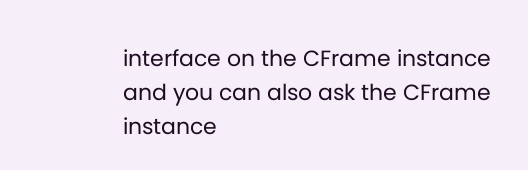interface on the CFrame instance and you can also ask the CFrame instance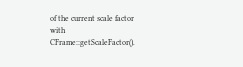of the current scale factor with CFrame::getScaleFactor().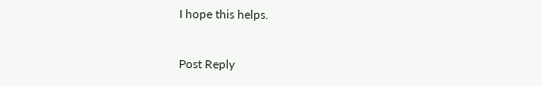I hope this helps.


Post Reply